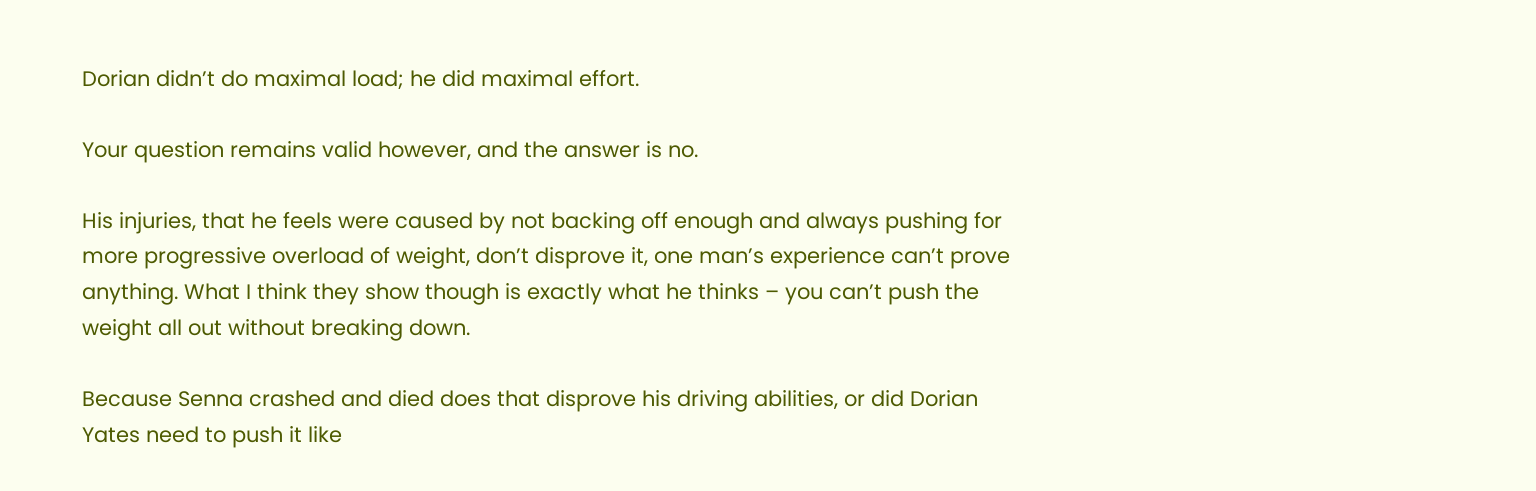Dorian didn’t do maximal load; he did maximal effort.

Your question remains valid however, and the answer is no.

His injuries, that he feels were caused by not backing off enough and always pushing for more progressive overload of weight, don’t disprove it, one man’s experience can’t prove anything. What I think they show though is exactly what he thinks – you can’t push the weight all out without breaking down.

Because Senna crashed and died does that disprove his driving abilities, or did Dorian Yates need to push it like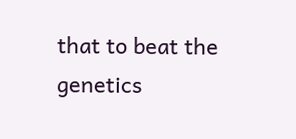that to beat the genetics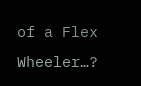of a Flex Wheeler…?